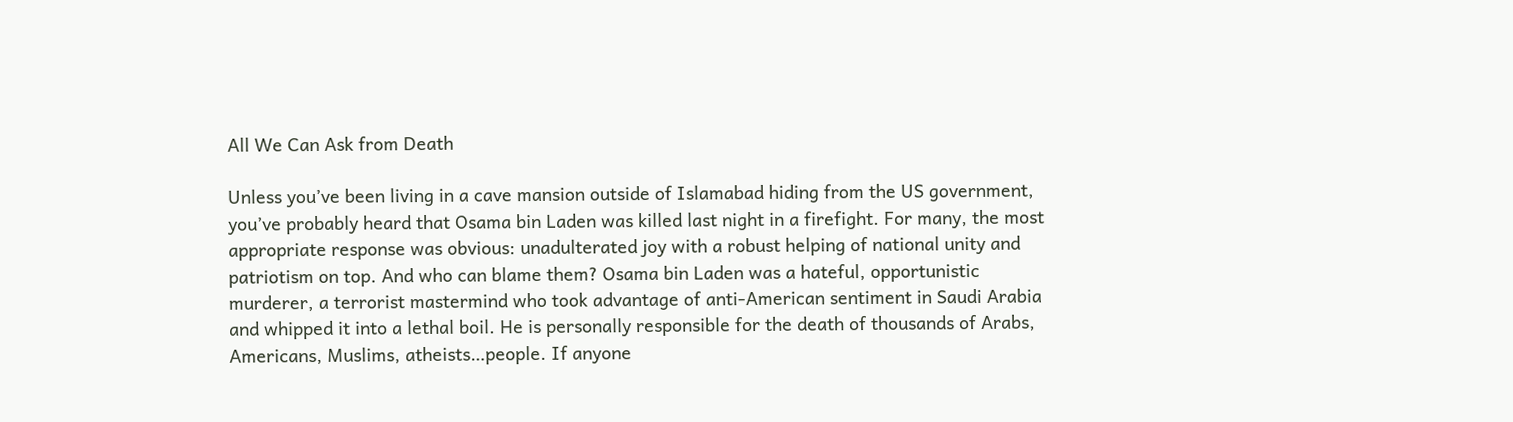All We Can Ask from Death

Unless you’ve been living in a cave mansion outside of Islamabad hiding from the US government, you’ve probably heard that Osama bin Laden was killed last night in a firefight. For many, the most appropriate response was obvious: unadulterated joy with a robust helping of national unity and patriotism on top. And who can blame them? Osama bin Laden was a hateful, opportunistic murderer, a terrorist mastermind who took advantage of anti-American sentiment in Saudi Arabia and whipped it into a lethal boil. He is personally responsible for the death of thousands of Arabs, Americans, Muslims, atheists…people. If anyone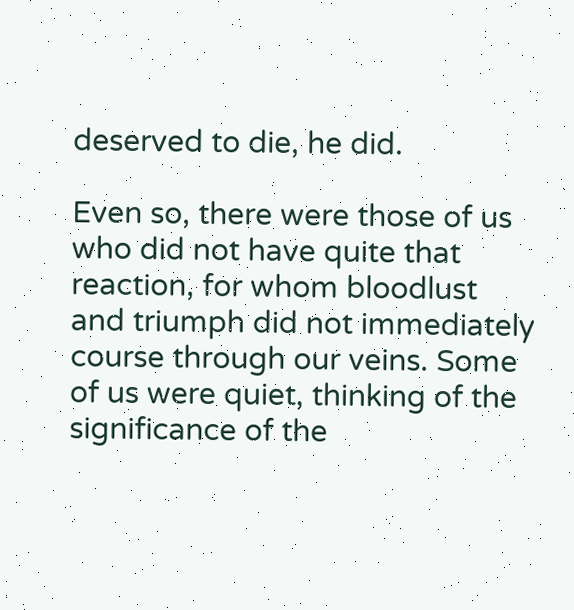deserved to die, he did.

Even so, there were those of us who did not have quite that reaction, for whom bloodlust and triumph did not immediately course through our veins. Some of us were quiet, thinking of the significance of the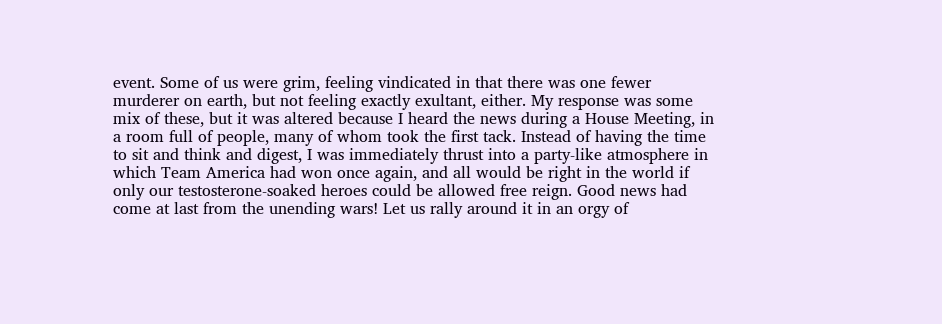event. Some of us were grim, feeling vindicated in that there was one fewer murderer on earth, but not feeling exactly exultant, either. My response was some mix of these, but it was altered because I heard the news during a House Meeting, in a room full of people, many of whom took the first tack. Instead of having the time to sit and think and digest, I was immediately thrust into a party-like atmosphere in which Team America had won once again, and all would be right in the world if only our testosterone-soaked heroes could be allowed free reign. Good news had come at last from the unending wars! Let us rally around it in an orgy of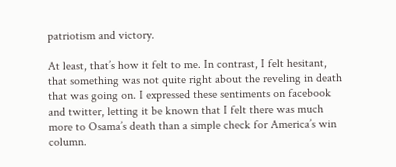patriotism and victory.

At least, that’s how it felt to me. In contrast, I felt hesitant, that something was not quite right about the reveling in death that was going on. I expressed these sentiments on facebook and twitter, letting it be known that I felt there was much more to Osama’s death than a simple check for America’s win column.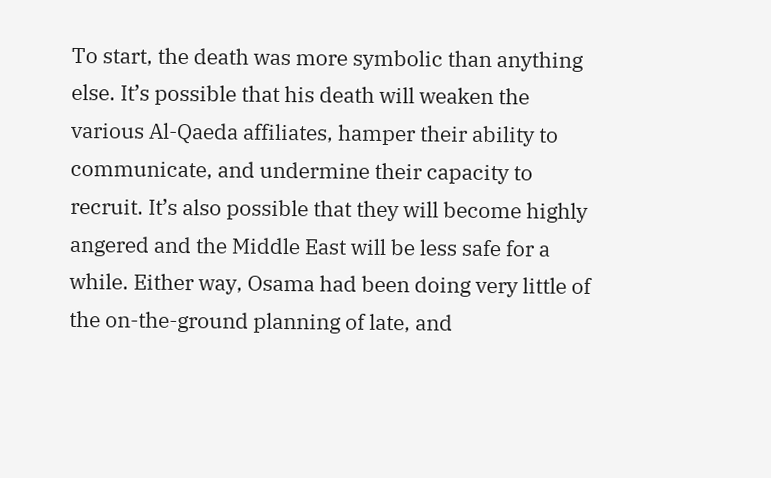To start, the death was more symbolic than anything else. It’s possible that his death will weaken the various Al-Qaeda affiliates, hamper their ability to communicate, and undermine their capacity to recruit. It’s also possible that they will become highly angered and the Middle East will be less safe for a while. Either way, Osama had been doing very little of the on-the-ground planning of late, and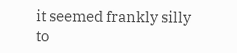it seemed frankly silly to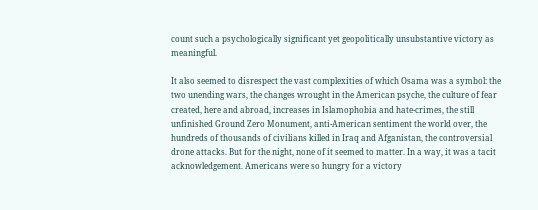count such a psychologically significant yet geopolitically unsubstantive victory as meaningful.

It also seemed to disrespect the vast complexities of which Osama was a symbol: the two unending wars, the changes wrought in the American psyche, the culture of fear created, here and abroad, increases in Islamophobia and hate-crimes, the still unfinished Ground Zero Monument, anti-American sentiment the world over, the hundreds of thousands of civilians killed in Iraq and Afganistan, the controversial drone attacks. But for the night, none of it seemed to matter. In a way, it was a tacit acknowledgement. Americans were so hungry for a victory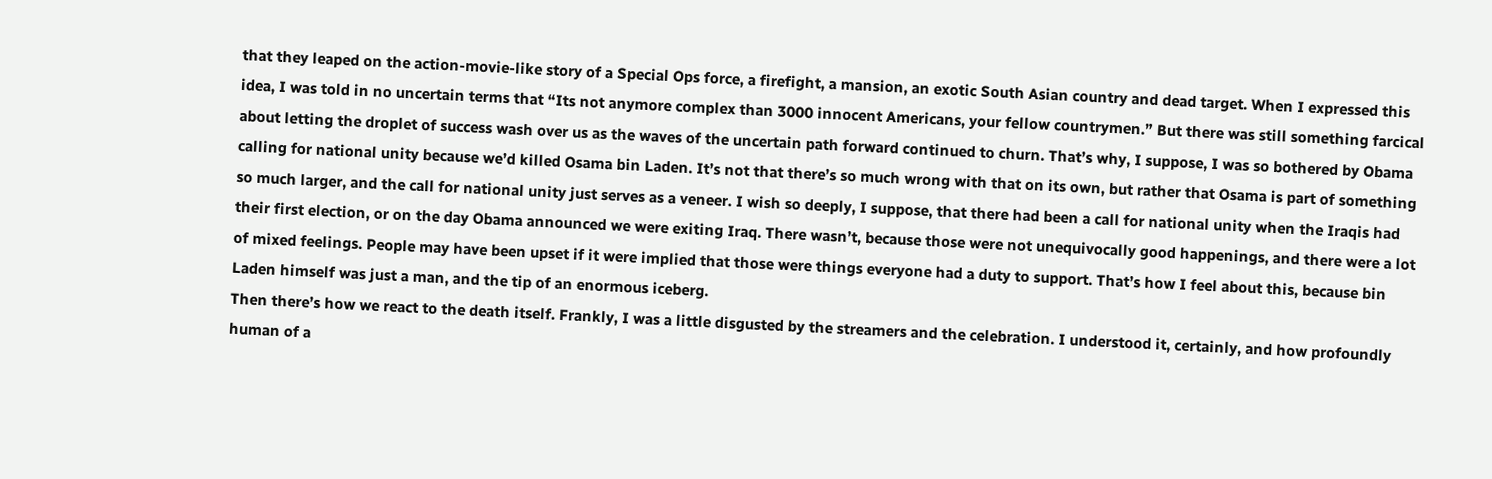that they leaped on the action-movie-like story of a Special Ops force, a firefight, a mansion, an exotic South Asian country and dead target. When I expressed this idea, I was told in no uncertain terms that “Its not anymore complex than 3000 innocent Americans, your fellow countrymen.” But there was still something farcical about letting the droplet of success wash over us as the waves of the uncertain path forward continued to churn. That’s why, I suppose, I was so bothered by Obama calling for national unity because we’d killed Osama bin Laden. It’s not that there’s so much wrong with that on its own, but rather that Osama is part of something so much larger, and the call for national unity just serves as a veneer. I wish so deeply, I suppose, that there had been a call for national unity when the Iraqis had their first election, or on the day Obama announced we were exiting Iraq. There wasn’t, because those were not unequivocally good happenings, and there were a lot of mixed feelings. People may have been upset if it were implied that those were things everyone had a duty to support. That’s how I feel about this, because bin Laden himself was just a man, and the tip of an enormous iceberg.
Then there’s how we react to the death itself. Frankly, I was a little disgusted by the streamers and the celebration. I understood it, certainly, and how profoundly human of a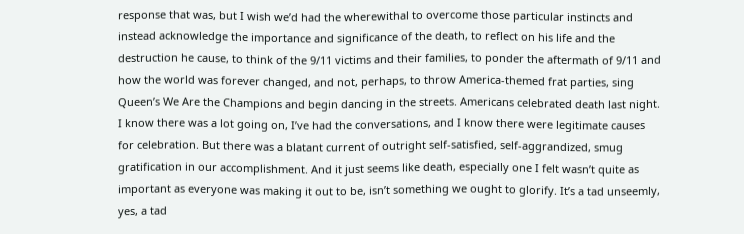response that was, but I wish we’d had the wherewithal to overcome those particular instincts and instead acknowledge the importance and significance of the death, to reflect on his life and the destruction he cause, to think of the 9/11 victims and their families, to ponder the aftermath of 9/11 and how the world was forever changed, and not, perhaps, to throw America-themed frat parties, sing Queen’s We Are the Champions and begin dancing in the streets. Americans celebrated death last night.
I know there was a lot going on, I’ve had the conversations, and I know there were legitimate causes for celebration. But there was a blatant current of outright self-satisfied, self-aggrandized, smug gratification in our accomplishment. And it just seems like death, especially one I felt wasn’t quite as important as everyone was making it out to be, isn’t something we ought to glorify. It’s a tad unseemly, yes, a tad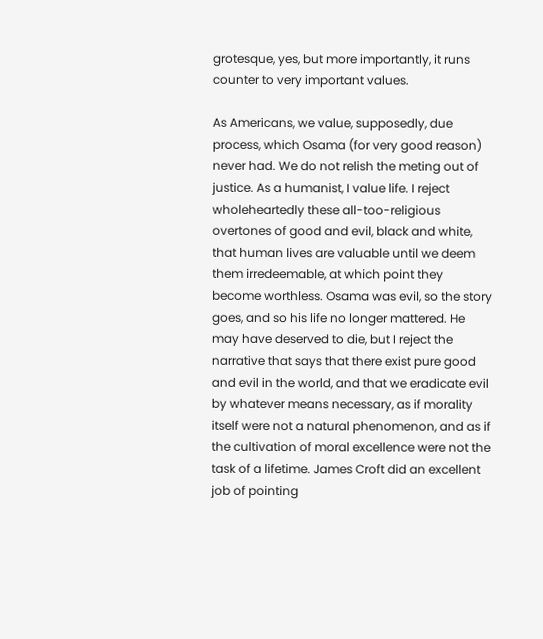grotesque, yes, but more importantly, it runs counter to very important values.

As Americans, we value, supposedly, due process, which Osama (for very good reason) never had. We do not relish the meting out of justice. As a humanist, I value life. I reject wholeheartedly these all-too-religious overtones of good and evil, black and white, that human lives are valuable until we deem them irredeemable, at which point they become worthless. Osama was evil, so the story goes, and so his life no longer mattered. He may have deserved to die, but I reject the narrative that says that there exist pure good and evil in the world, and that we eradicate evil by whatever means necessary, as if morality itself were not a natural phenomenon, and as if the cultivation of moral excellence were not the task of a lifetime. James Croft did an excellent job of pointing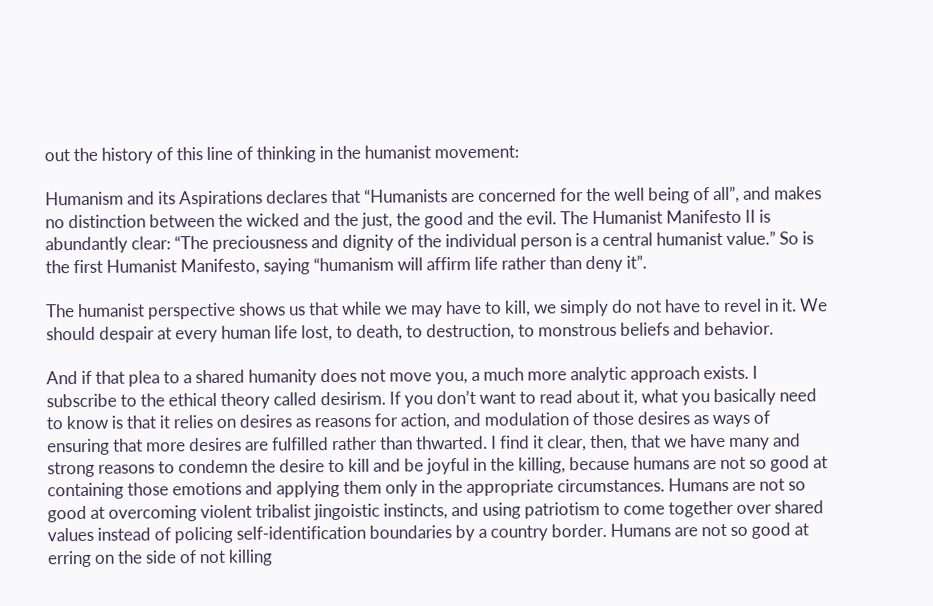out the history of this line of thinking in the humanist movement:

Humanism and its Aspirations declares that “Humanists are concerned for the well being of all”, and makes no distinction between the wicked and the just, the good and the evil. The Humanist Manifesto II is abundantly clear: “The preciousness and dignity of the individual person is a central humanist value.” So is the first Humanist Manifesto, saying “humanism will affirm life rather than deny it”.

The humanist perspective shows us that while we may have to kill, we simply do not have to revel in it. We should despair at every human life lost, to death, to destruction, to monstrous beliefs and behavior.

And if that plea to a shared humanity does not move you, a much more analytic approach exists. I subscribe to the ethical theory called desirism. If you don’t want to read about it, what you basically need to know is that it relies on desires as reasons for action, and modulation of those desires as ways of ensuring that more desires are fulfilled rather than thwarted. I find it clear, then, that we have many and strong reasons to condemn the desire to kill and be joyful in the killing, because humans are not so good at containing those emotions and applying them only in the appropriate circumstances. Humans are not so good at overcoming violent tribalist jingoistic instincts, and using patriotism to come together over shared values instead of policing self-identification boundaries by a country border. Humans are not so good at erring on the side of not killing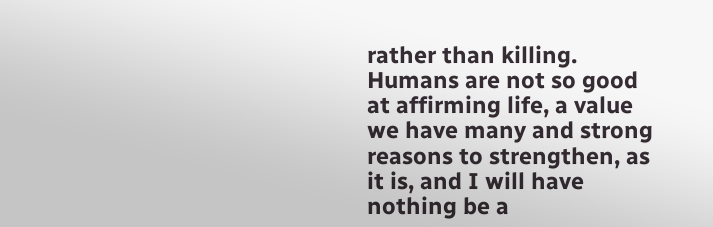rather than killing. Humans are not so good at affirming life, a value we have many and strong reasons to strengthen, as it is, and I will have nothing be a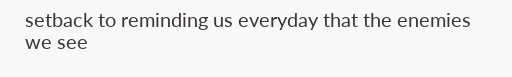setback to reminding us everyday that the enemies we see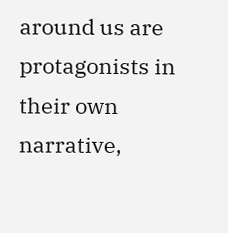around us are protagonists in their own narrative,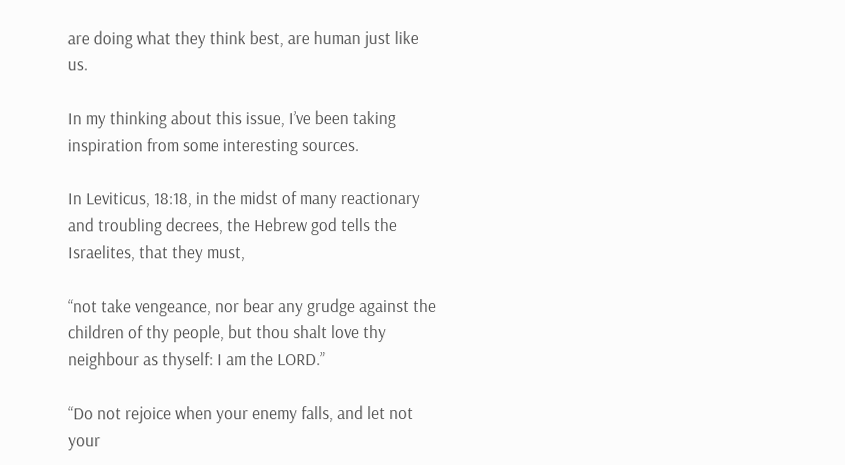are doing what they think best, are human just like us.

In my thinking about this issue, I’ve been taking inspiration from some interesting sources.

In Leviticus, 18:18, in the midst of many reactionary and troubling decrees, the Hebrew god tells the Israelites, that they must,

“not take vengeance, nor bear any grudge against the children of thy people, but thou shalt love thy neighbour as thyself: I am the LORD.”

“Do not rejoice when your enemy falls, and let not your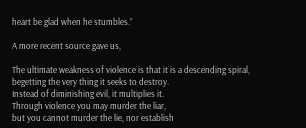heart be glad when he stumbles.”

A more recent source gave us,

The ultimate weakness of violence is that it is a descending spiral,
begetting the very thing it seeks to destroy.
Instead of diminishing evil, it multiplies it.
Through violence you may murder the liar,
but you cannot murder the lie, nor establish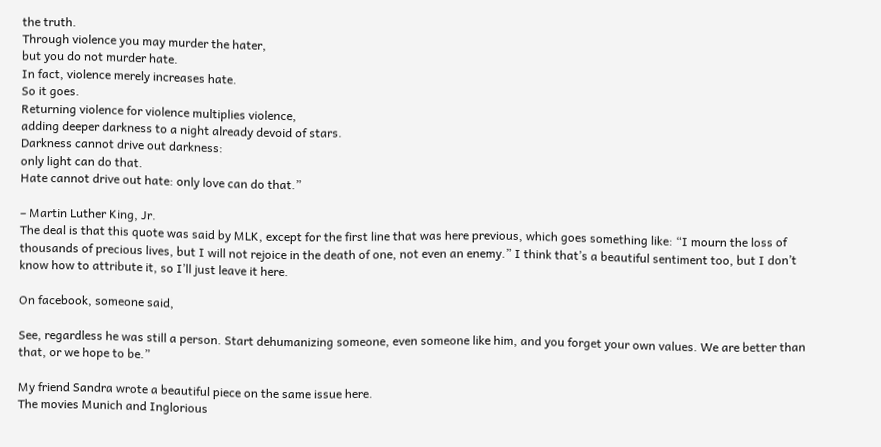the truth.
Through violence you may murder the hater,
but you do not murder hate.
In fact, violence merely increases hate.
So it goes.
Returning violence for violence multiplies violence,
adding deeper darkness to a night already devoid of stars.
Darkness cannot drive out darkness:
only light can do that.
Hate cannot drive out hate: only love can do that.”

– Martin Luther King, Jr.
The deal is that this quote was said by MLK, except for the first line that was here previous, which goes something like: “I mourn the loss of thousands of precious lives, but I will not rejoice in the death of one, not even an enemy.” I think that’s a beautiful sentiment too, but I don’t know how to attribute it, so I’ll just leave it here.

On facebook, someone said,

See, regardless he was still a person. Start dehumanizing someone, even someone like him, and you forget your own values. We are better than that, or we hope to be.”

My friend Sandra wrote a beautiful piece on the same issue here.
The movies Munich and Inglorious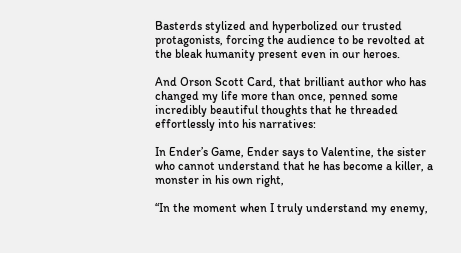Basterds stylized and hyperbolized our trusted protagonists, forcing the audience to be revolted at the bleak humanity present even in our heroes.

And Orson Scott Card, that brilliant author who has changed my life more than once, penned some incredibly beautiful thoughts that he threaded effortlessly into his narratives:

In Ender’s Game, Ender says to Valentine, the sister who cannot understand that he has become a killer, a monster in his own right,

“In the moment when I truly understand my enemy,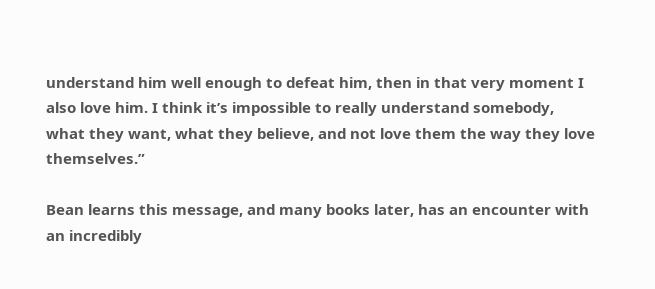understand him well enough to defeat him, then in that very moment I also love him. I think it’s impossible to really understand somebody, what they want, what they believe, and not love them the way they love themselves.”

Bean learns this message, and many books later, has an encounter with an incredibly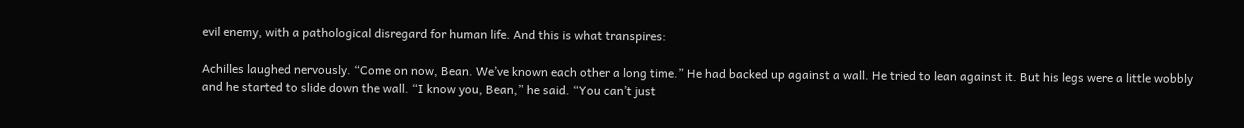evil enemy, with a pathological disregard for human life. And this is what transpires:

Achilles laughed nervously. “Come on now, Bean. We’ve known each other a long time.” He had backed up against a wall. He tried to lean against it. But his legs were a little wobbly and he started to slide down the wall. “I know you, Bean,” he said. “You can’t just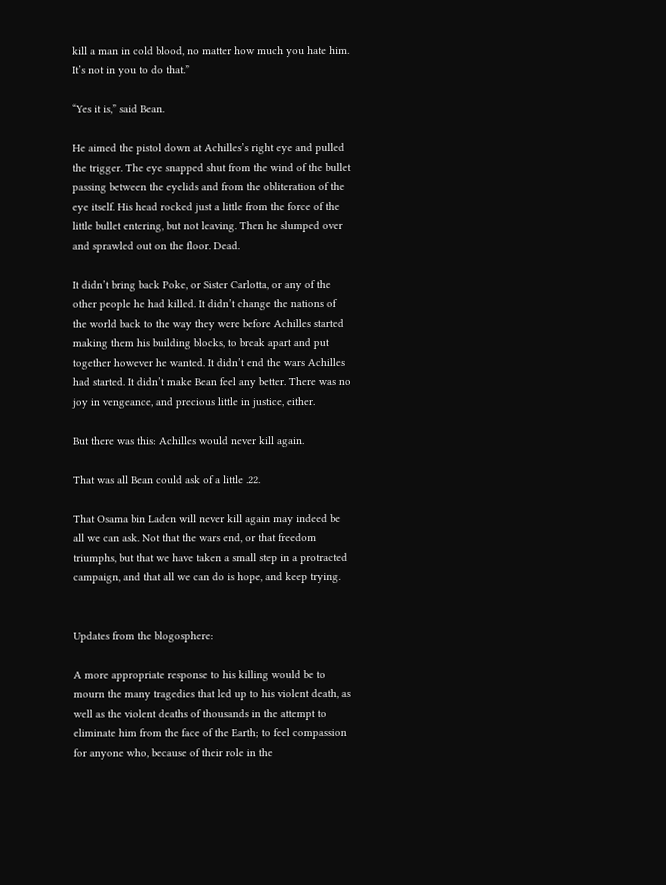kill a man in cold blood, no matter how much you hate him. It’s not in you to do that.”

“Yes it is,” said Bean.

He aimed the pistol down at Achilles’s right eye and pulled the trigger. The eye snapped shut from the wind of the bullet passing between the eyelids and from the obliteration of the eye itself. His head rocked just a little from the force of the little bullet entering, but not leaving. Then he slumped over and sprawled out on the floor. Dead.

It didn’t bring back Poke, or Sister Carlotta, or any of the other people he had killed. It didn’t change the nations of the world back to the way they were before Achilles started making them his building blocks, to break apart and put together however he wanted. It didn’t end the wars Achilles had started. It didn’t make Bean feel any better. There was no joy in vengeance, and precious little in justice, either.

But there was this: Achilles would never kill again.

That was all Bean could ask of a little .22.

That Osama bin Laden will never kill again may indeed be all we can ask. Not that the wars end, or that freedom triumphs, but that we have taken a small step in a protracted campaign, and that all we can do is hope, and keep trying.


Updates from the blogosphere:

A more appropriate response to his killing would be to mourn the many tragedies that led up to his violent death, as well as the violent deaths of thousands in the attempt to eliminate him from the face of the Earth; to feel compassion for anyone who, because of their role in the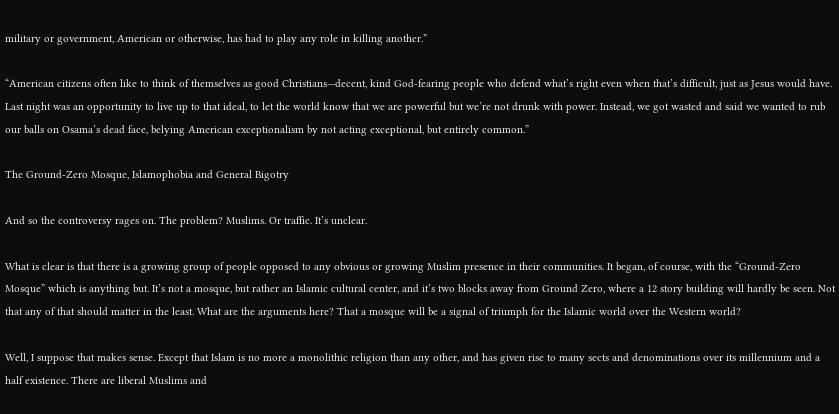military or government, American or otherwise, has had to play any role in killing another.”

“American citizens often like to think of themselves as good Christians—decent, kind God-fearing people who defend what’s right even when that’s difficult, just as Jesus would have. Last night was an opportunity to live up to that ideal, to let the world know that we are powerful but we’re not drunk with power. Instead, we got wasted and said we wanted to rub our balls on Osama’s dead face, belying American exceptionalism by not acting exceptional, but entirely common.”

The Ground-Zero Mosque, Islamophobia and General Bigotry

And so the controversy rages on. The problem? Muslims. Or traffic. It’s unclear.

What is clear is that there is a growing group of people opposed to any obvious or growing Muslim presence in their communities. It began, of course, with the “Ground-Zero Mosque” which is anything but. It’s not a mosque, but rather an Islamic cultural center, and it’s two blocks away from Ground Zero, where a 12 story building will hardly be seen. Not that any of that should matter in the least. What are the arguments here? That a mosque will be a signal of triumph for the Islamic world over the Western world?

Well, I suppose that makes sense. Except that Islam is no more a monolithic religion than any other, and has given rise to many sects and denominations over its millennium and a half existence. There are liberal Muslims and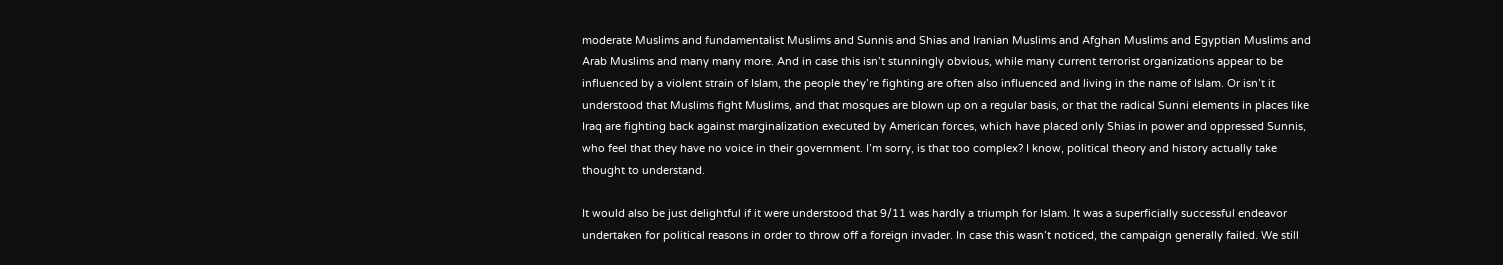moderate Muslims and fundamentalist Muslims and Sunnis and Shias and Iranian Muslims and Afghan Muslims and Egyptian Muslims and Arab Muslims and many many more. And in case this isn’t stunningly obvious, while many current terrorist organizations appear to be influenced by a violent strain of Islam, the people they’re fighting are often also influenced and living in the name of Islam. Or isn’t it understood that Muslims fight Muslims, and that mosques are blown up on a regular basis, or that the radical Sunni elements in places like Iraq are fighting back against marginalization executed by American forces, which have placed only Shias in power and oppressed Sunnis, who feel that they have no voice in their government. I’m sorry, is that too complex? I know, political theory and history actually take thought to understand.

It would also be just delightful if it were understood that 9/11 was hardly a triumph for Islam. It was a superficially successful endeavor undertaken for political reasons in order to throw off a foreign invader. In case this wasn’t noticed, the campaign generally failed. We still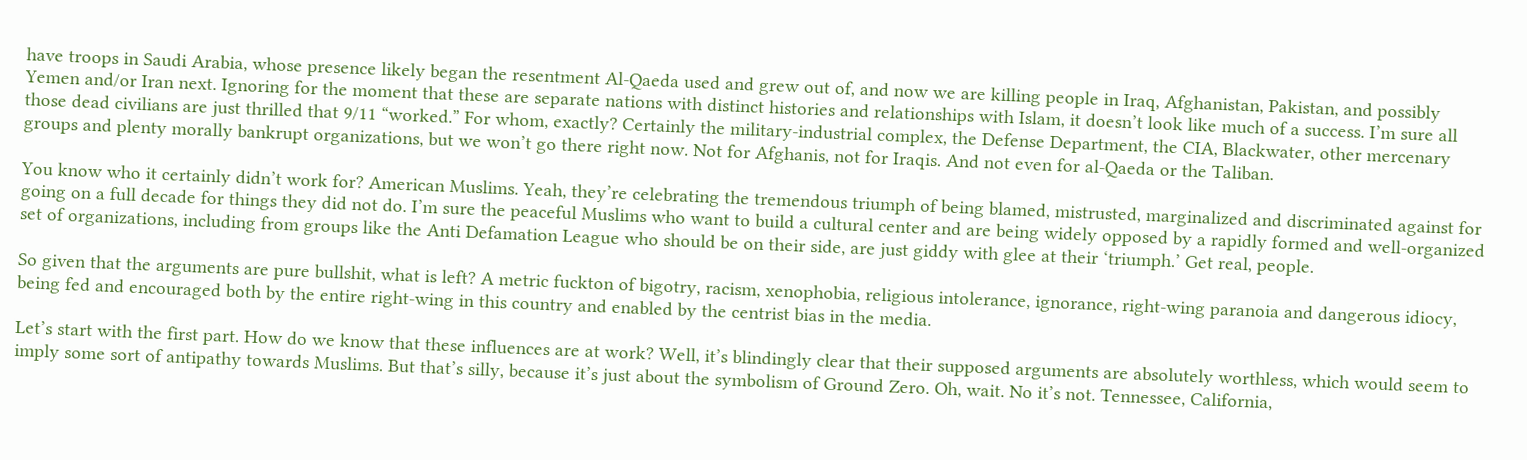have troops in Saudi Arabia, whose presence likely began the resentment Al-Qaeda used and grew out of, and now we are killing people in Iraq, Afghanistan, Pakistan, and possibly Yemen and/or Iran next. Ignoring for the moment that these are separate nations with distinct histories and relationships with Islam, it doesn’t look like much of a success. I’m sure all those dead civilians are just thrilled that 9/11 “worked.” For whom, exactly? Certainly the military-industrial complex, the Defense Department, the CIA, Blackwater, other mercenary groups and plenty morally bankrupt organizations, but we won’t go there right now. Not for Afghanis, not for Iraqis. And not even for al-Qaeda or the Taliban.

You know who it certainly didn’t work for? American Muslims. Yeah, they’re celebrating the tremendous triumph of being blamed, mistrusted, marginalized and discriminated against for going on a full decade for things they did not do. I’m sure the peaceful Muslims who want to build a cultural center and are being widely opposed by a rapidly formed and well-organized set of organizations, including from groups like the Anti Defamation League who should be on their side, are just giddy with glee at their ‘triumph.’ Get real, people.

So given that the arguments are pure bullshit, what is left? A metric fuckton of bigotry, racism, xenophobia, religious intolerance, ignorance, right-wing paranoia and dangerous idiocy, being fed and encouraged both by the entire right-wing in this country and enabled by the centrist bias in the media.

Let’s start with the first part. How do we know that these influences are at work? Well, it’s blindingly clear that their supposed arguments are absolutely worthless, which would seem to imply some sort of antipathy towards Muslims. But that’s silly, because it’s just about the symbolism of Ground Zero. Oh, wait. No it’s not. Tennessee, California,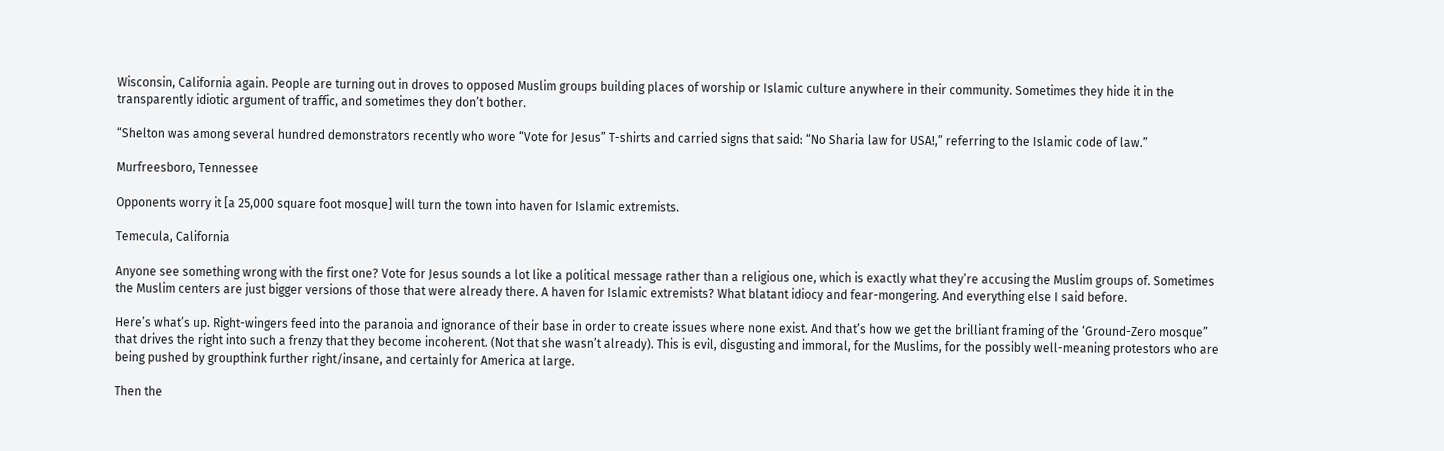Wisconsin, California again. People are turning out in droves to opposed Muslim groups building places of worship or Islamic culture anywhere in their community. Sometimes they hide it in the transparently idiotic argument of traffic, and sometimes they don’t bother.

“Shelton was among several hundred demonstrators recently who wore “Vote for Jesus” T-shirts and carried signs that said: “No Sharia law for USA!,” referring to the Islamic code of law.”

Murfreesboro, Tennessee

Opponents worry it [a 25,000 square foot mosque] will turn the town into haven for Islamic extremists.

Temecula, California

Anyone see something wrong with the first one? Vote for Jesus sounds a lot like a political message rather than a religious one, which is exactly what they’re accusing the Muslim groups of. Sometimes the Muslim centers are just bigger versions of those that were already there. A haven for Islamic extremists? What blatant idiocy and fear-mongering. And everything else I said before.

Here’s what’s up. Right-wingers feed into the paranoia and ignorance of their base in order to create issues where none exist. And that’s how we get the brilliant framing of the ‘Ground-Zero mosque” that drives the right into such a frenzy that they become incoherent. (Not that she wasn’t already). This is evil, disgusting and immoral, for the Muslims, for the possibly well-meaning protestors who are being pushed by groupthink further right/insane, and certainly for America at large.

Then the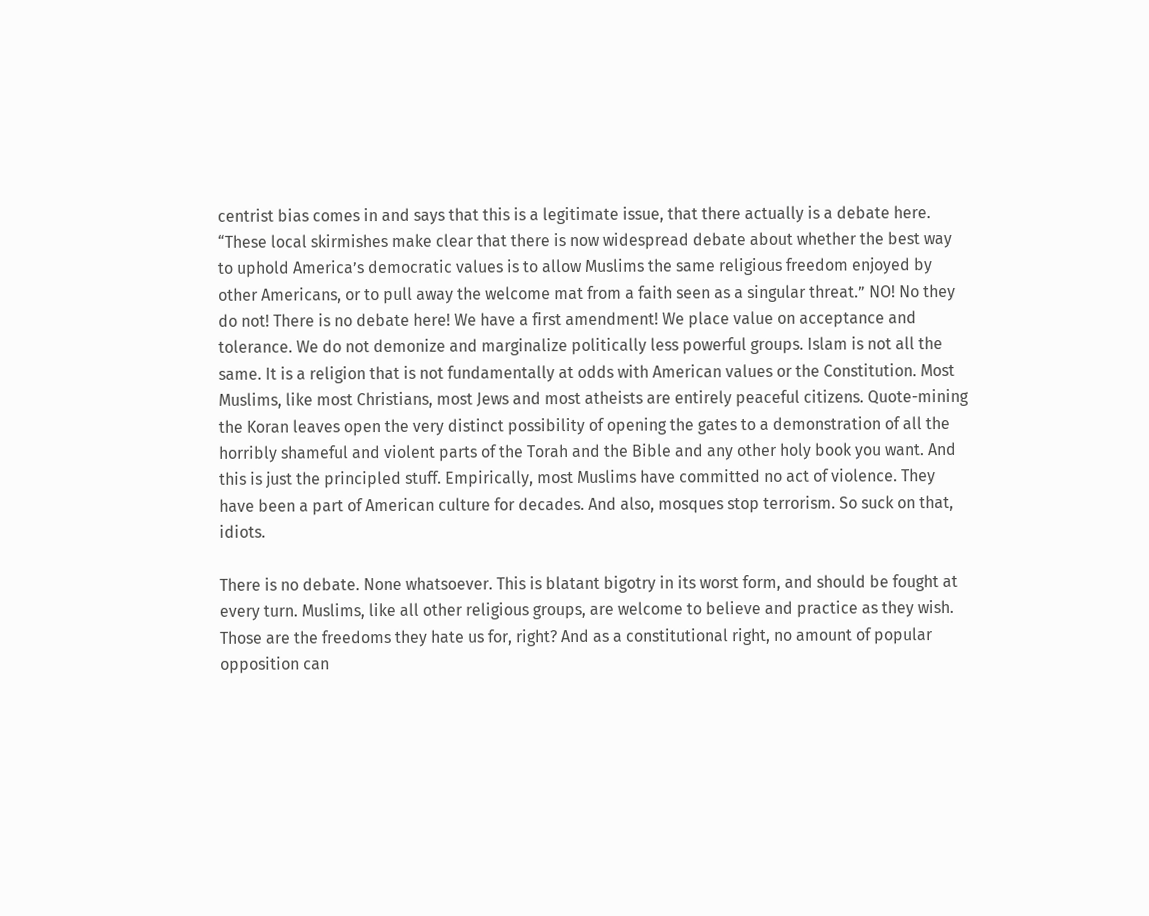centrist bias comes in and says that this is a legitimate issue, that there actually is a debate here. “These local skirmishes make clear that there is now widespread debate about whether the best way to uphold America’s democratic values is to allow Muslims the same religious freedom enjoyed by other Americans, or to pull away the welcome mat from a faith seen as a singular threat.” NO! No they do not! There is no debate here! We have a first amendment! We place value on acceptance and tolerance. We do not demonize and marginalize politically less powerful groups. Islam is not all the same. It is a religion that is not fundamentally at odds with American values or the Constitution. Most Muslims, like most Christians, most Jews and most atheists are entirely peaceful citizens. Quote-mining the Koran leaves open the very distinct possibility of opening the gates to a demonstration of all the horribly shameful and violent parts of the Torah and the Bible and any other holy book you want. And this is just the principled stuff. Empirically, most Muslims have committed no act of violence. They have been a part of American culture for decades. And also, mosques stop terrorism. So suck on that, idiots.

There is no debate. None whatsoever. This is blatant bigotry in its worst form, and should be fought at every turn. Muslims, like all other religious groups, are welcome to believe and practice as they wish. Those are the freedoms they hate us for, right? And as a constitutional right, no amount of popular opposition can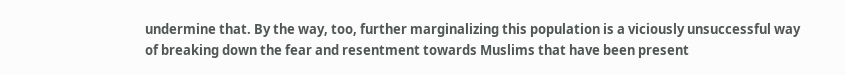undermine that. By the way, too, further marginalizing this population is a viciously unsuccessful way of breaking down the fear and resentment towards Muslims that have been present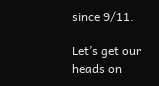since 9/11.

Let’s get our heads on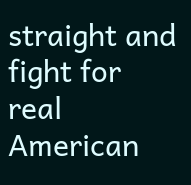straight and fight for real American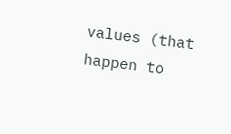values (that happen to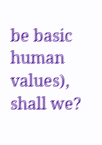be basic human values), shall we?